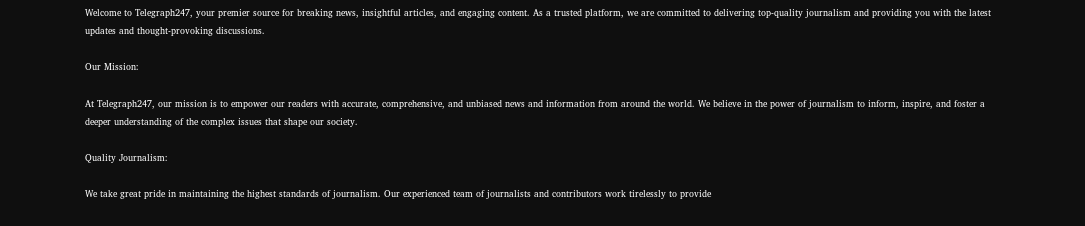Welcome to Telegraph247, your premier source for breaking news, insightful articles, and engaging content. As a trusted platform, we are committed to delivering top-quality journalism and providing you with the latest updates and thought-provoking discussions.

Our Mission:

At Telegraph247, our mission is to empower our readers with accurate, comprehensive, and unbiased news and information from around the world. We believe in the power of journalism to inform, inspire, and foster a deeper understanding of the complex issues that shape our society.

Quality Journalism:

We take great pride in maintaining the highest standards of journalism. Our experienced team of journalists and contributors work tirelessly to provide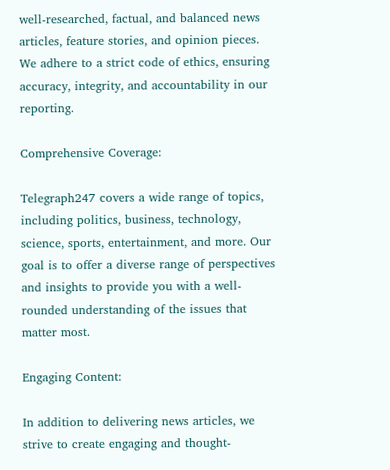well-researched, factual, and balanced news articles, feature stories, and opinion pieces. We adhere to a strict code of ethics, ensuring accuracy, integrity, and accountability in our reporting.

Comprehensive Coverage:

Telegraph247 covers a wide range of topics, including politics, business, technology, science, sports, entertainment, and more. Our goal is to offer a diverse range of perspectives and insights to provide you with a well-rounded understanding of the issues that matter most.

Engaging Content:

In addition to delivering news articles, we strive to create engaging and thought-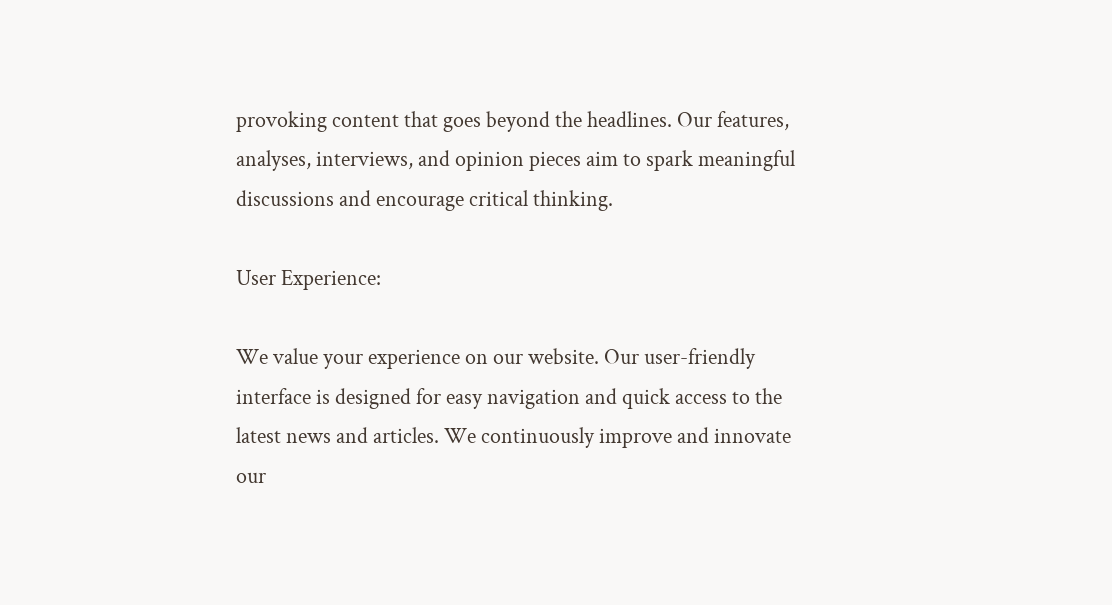provoking content that goes beyond the headlines. Our features, analyses, interviews, and opinion pieces aim to spark meaningful discussions and encourage critical thinking.

User Experience:

We value your experience on our website. Our user-friendly interface is designed for easy navigation and quick access to the latest news and articles. We continuously improve and innovate our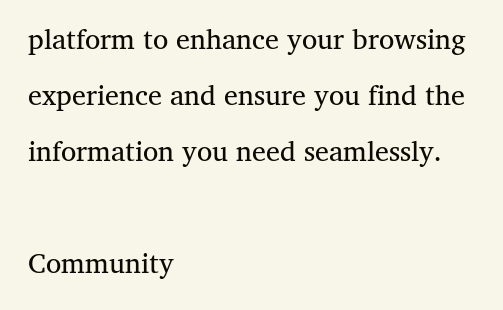platform to enhance your browsing experience and ensure you find the information you need seamlessly.

Community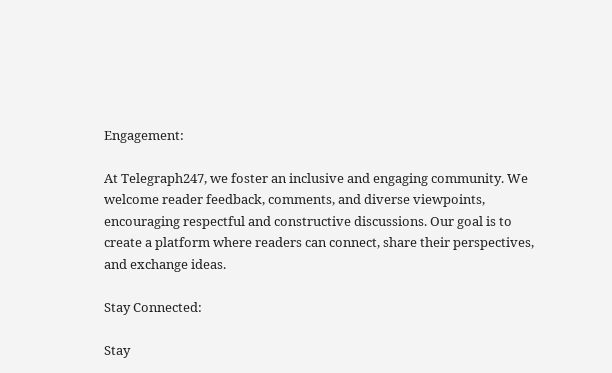Engagement:

At Telegraph247, we foster an inclusive and engaging community. We welcome reader feedback, comments, and diverse viewpoints, encouraging respectful and constructive discussions. Our goal is to create a platform where readers can connect, share their perspectives, and exchange ideas.

Stay Connected:

Stay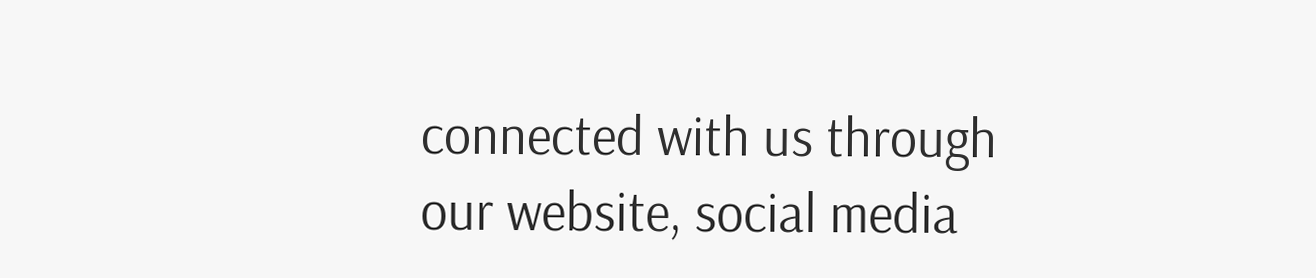connected with us through our website, social media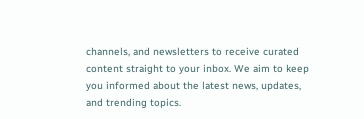channels, and newsletters to receive curated content straight to your inbox. We aim to keep you informed about the latest news, updates, and trending topics.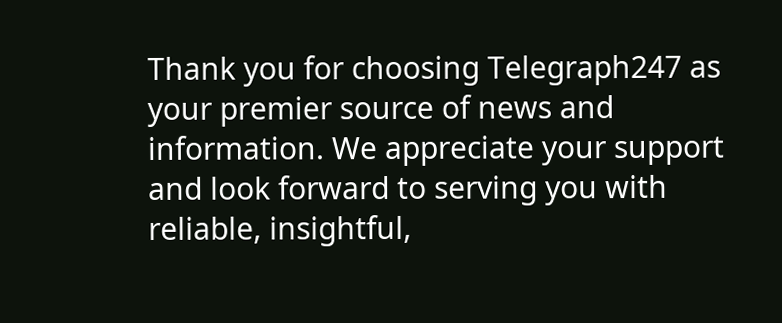Thank you for choosing Telegraph247 as your premier source of news and information. We appreciate your support and look forward to serving you with reliable, insightful,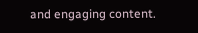and engaging content.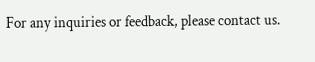For any inquiries or feedback, please contact us.